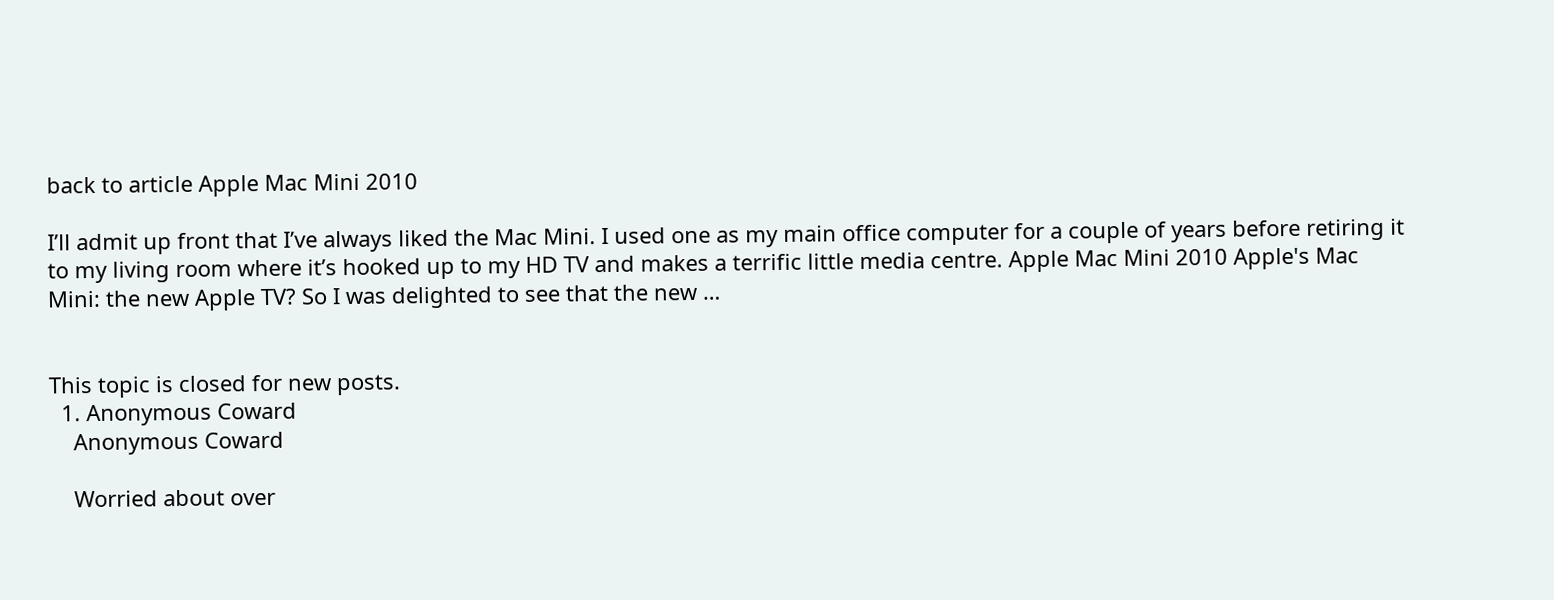back to article Apple Mac Mini 2010

I’ll admit up front that I’ve always liked the Mac Mini. I used one as my main office computer for a couple of years before retiring it to my living room where it’s hooked up to my HD TV and makes a terrific little media centre. Apple Mac Mini 2010 Apple's Mac Mini: the new Apple TV? So I was delighted to see that the new …


This topic is closed for new posts.
  1. Anonymous Coward
    Anonymous Coward

    Worried about over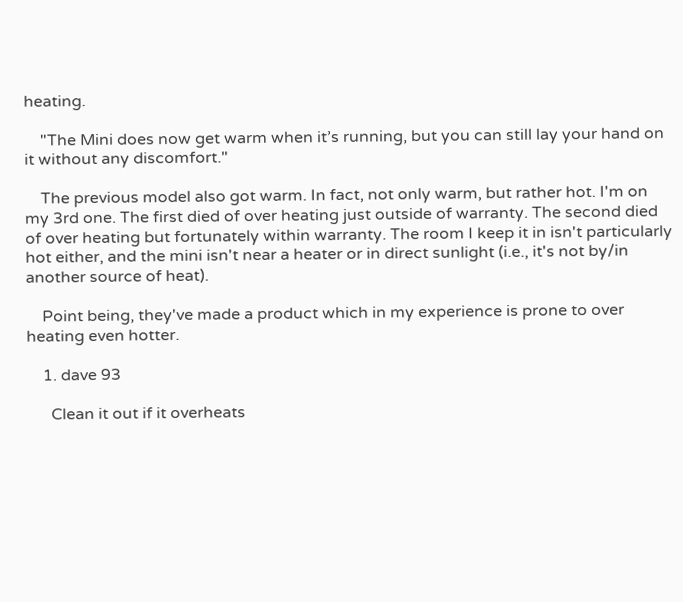heating.

    "The Mini does now get warm when it’s running, but you can still lay your hand on it without any discomfort."

    The previous model also got warm. In fact, not only warm, but rather hot. I'm on my 3rd one. The first died of over heating just outside of warranty. The second died of over heating but fortunately within warranty. The room I keep it in isn't particularly hot either, and the mini isn't near a heater or in direct sunlight (i.e., it's not by/in another source of heat).

    Point being, they've made a product which in my experience is prone to over heating even hotter.

    1. dave 93

      Clean it out if it overheats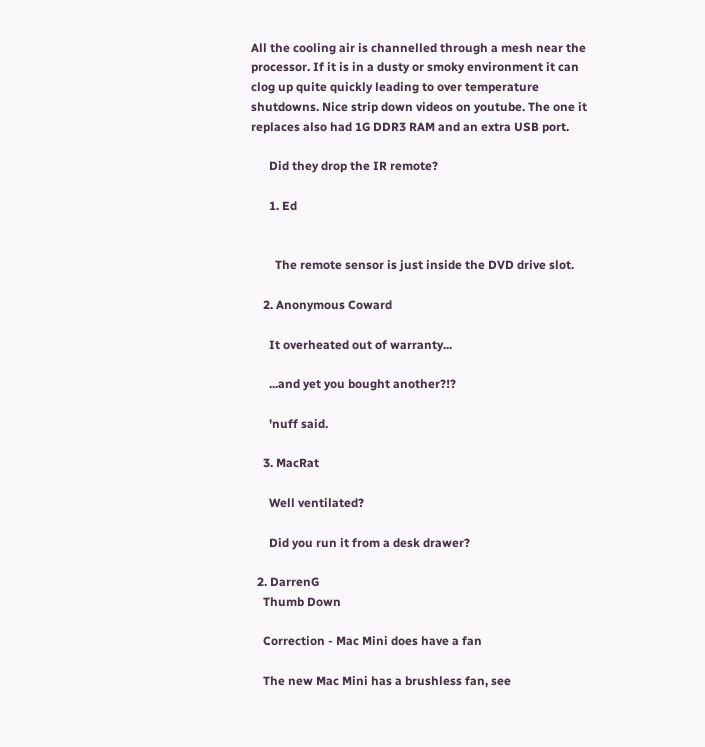All the cooling air is channelled through a mesh near the processor. If it is in a dusty or smoky environment it can clog up quite quickly leading to over temperature shutdowns. Nice strip down videos on youtube. The one it replaces also had 1G DDR3 RAM and an extra USB port.

      Did they drop the IR remote?

      1. Ed


        The remote sensor is just inside the DVD drive slot.

    2. Anonymous Coward

      It overheated out of warranty...

      ...and yet you bought another?!?

      'nuff said.

    3. MacRat

      Well ventilated?

      Did you run it from a desk drawer?

  2. DarrenG
    Thumb Down

    Correction - Mac Mini does have a fan

    The new Mac Mini has a brushless fan, see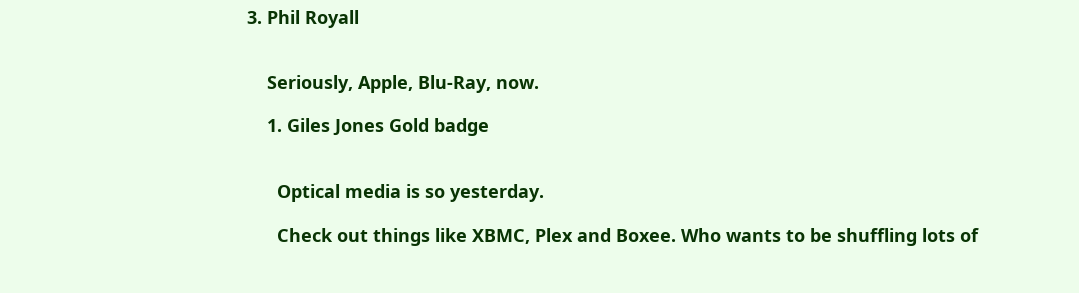3. Phil Royall


    Seriously, Apple, Blu-Ray, now.

    1. Giles Jones Gold badge


      Optical media is so yesterday.

      Check out things like XBMC, Plex and Boxee. Who wants to be shuffling lots of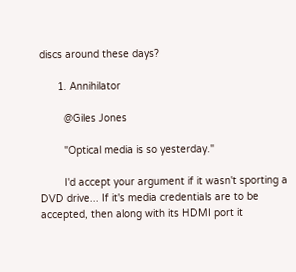discs around these days?

      1. Annihilator

        @Giles Jones

        "Optical media is so yesterday."

        I'd accept your argument if it wasn't sporting a DVD drive... If it's media credentials are to be accepted, then along with its HDMI port it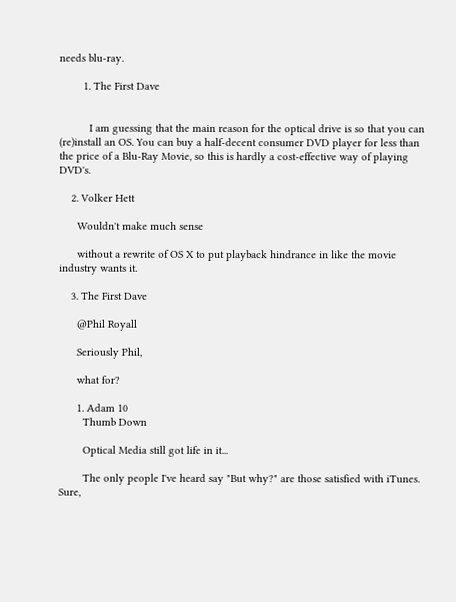needs blu-ray.

        1. The First Dave


          I am guessing that the main reason for the optical drive is so that you can (re)install an OS. You can buy a half-decent consumer DVD player for less than the price of a Blu-Ray Movie, so this is hardly a cost-effective way of playing DVD's.

    2. Volker Hett

      Wouldn't make much sense

      without a rewrite of OS X to put playback hindrance in like the movie industry wants it.

    3. The First Dave

      @Phil Royall

      Seriously Phil,

      what for?

      1. Adam 10
        Thumb Down

        Optical Media still got life in it...

        The only people I've heard say "But why?" are those satisfied with iTunes. Sure,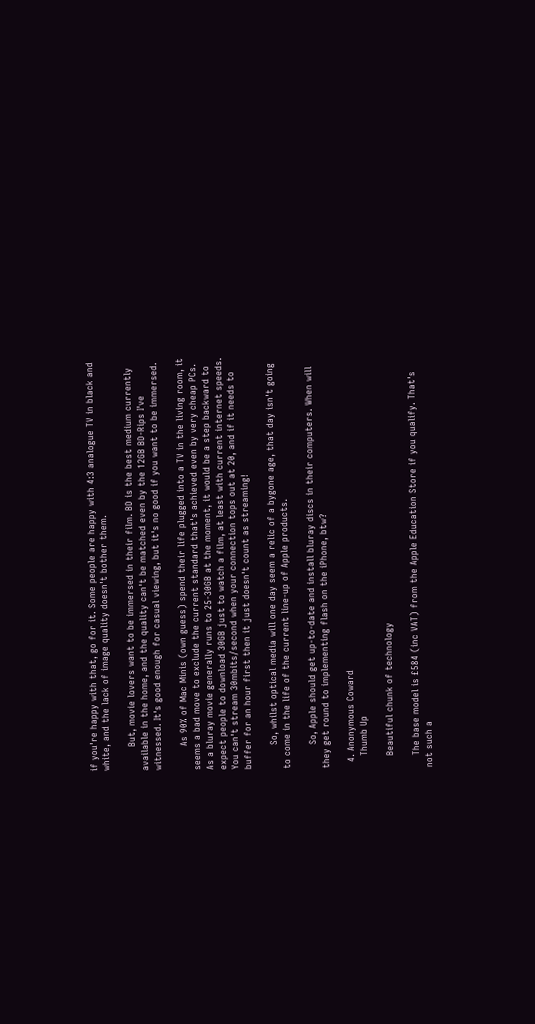if you're happy with that, go for it. Some people are happy with 4:3 analogue TV in black and white, and the lack of image quality doesn't bother them.

        But, movie lovers want to be immersed in their film. BD is the best medium currently available in the home, and the quality can't be matched even by the 12GB BD-Rips I've witnessed. It's good enough for casual viewing, but it's no good if you want to be immersed.

        As 90% of Mac Minis (own guess) spend their life plugged into a TV in the living room, it seems a bad move to exclude the current standard that's achieved even by very cheap PCs. As a bluray movie generally runs to 25-30GB at the moment, it would be a step backward to expect people to download 30GB just to watch a film, at least with current internet speeds. You can't stream 30mbits/second when your connection tops out at 20, and if it needs to buffer for an hour first then it just doesn't count as streaming!

        So, whilst optical media will one day seem a relic of a bygone age, that day isn't going to come in the life of the current line-up of Apple products.

        So, Apple should get up-to-date and install bluray discs in their computers. When will they get round to implementing flash on the iPhone, btw?

  4. Anonymous Coward
    Thumb Up

    Beautiful chunk of technology

    The base model is £584 (inc VAT) from the Apple Education Store if you qualify. That's not such a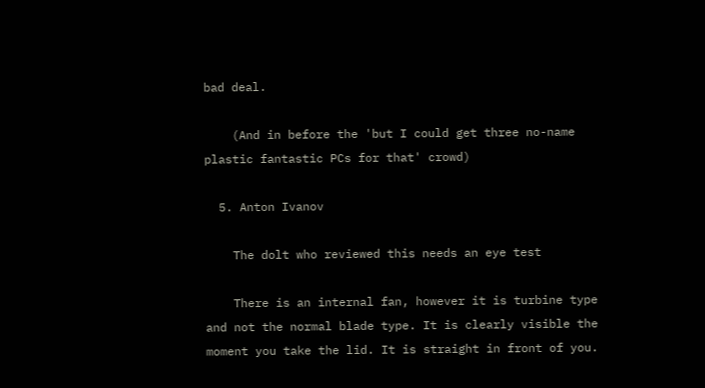bad deal.

    (And in before the 'but I could get three no-name plastic fantastic PCs for that' crowd)

  5. Anton Ivanov

    The dolt who reviewed this needs an eye test

    There is an internal fan, however it is turbine type and not the normal blade type. It is clearly visible the moment you take the lid. It is straight in front of you.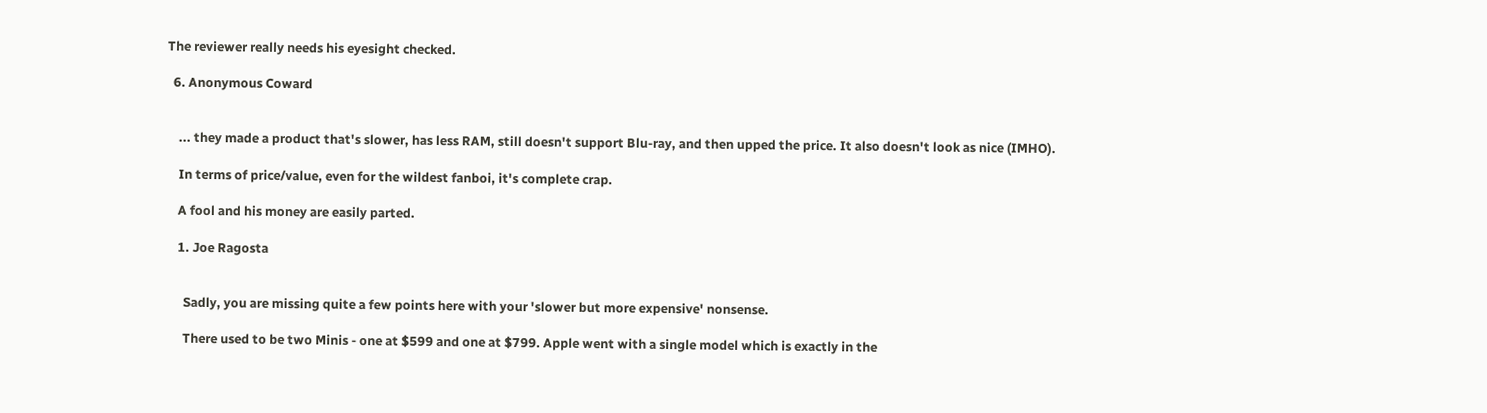The reviewer really needs his eyesight checked.

  6. Anonymous Coward


    ... they made a product that's slower, has less RAM, still doesn't support Blu-ray, and then upped the price. It also doesn't look as nice (IMHO).

    In terms of price/value, even for the wildest fanboi, it's complete crap.

    A fool and his money are easily parted.

    1. Joe Ragosta


      Sadly, you are missing quite a few points here with your 'slower but more expensive' nonsense.

      There used to be two Minis - one at $599 and one at $799. Apple went with a single model which is exactly in the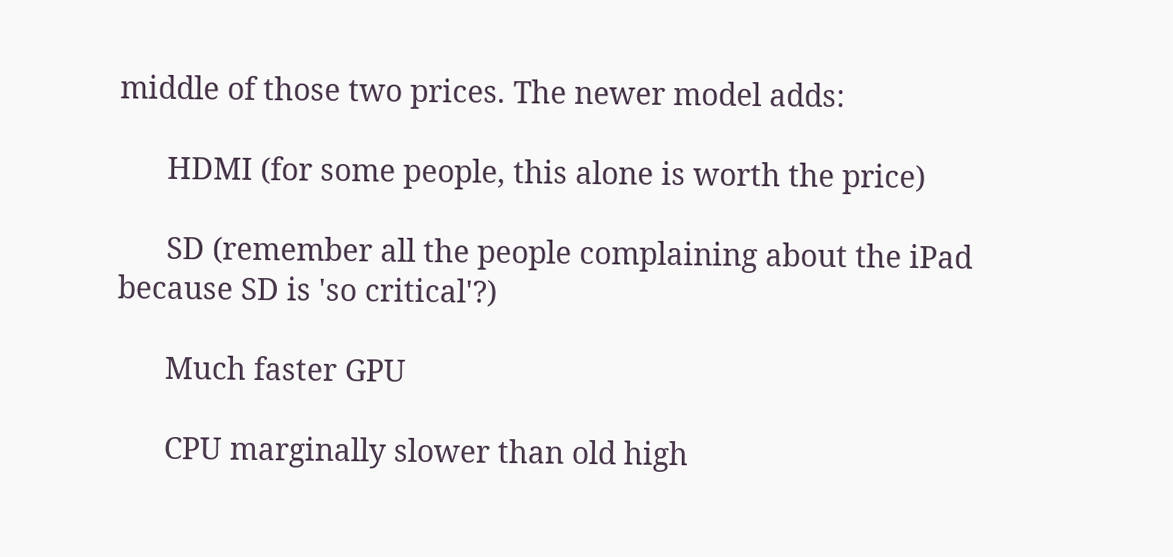middle of those two prices. The newer model adds:

      HDMI (for some people, this alone is worth the price)

      SD (remember all the people complaining about the iPad because SD is 'so critical'?)

      Much faster GPU

      CPU marginally slower than old high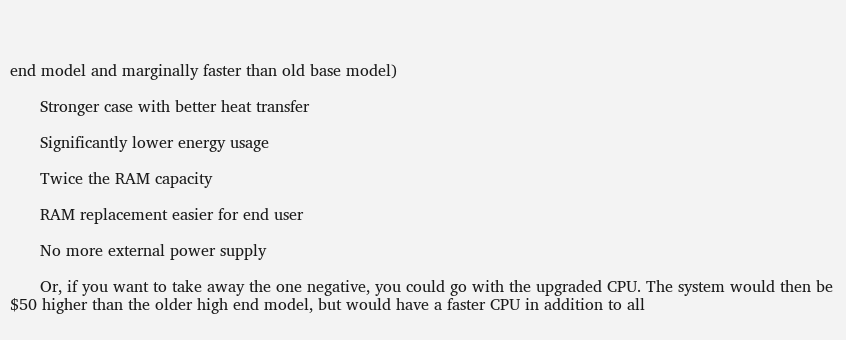end model and marginally faster than old base model)

      Stronger case with better heat transfer

      Significantly lower energy usage

      Twice the RAM capacity

      RAM replacement easier for end user

      No more external power supply

      Or, if you want to take away the one negative, you could go with the upgraded CPU. The system would then be $50 higher than the older high end model, but would have a faster CPU in addition to all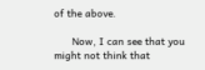of the above.

      Now, I can see that you might not think that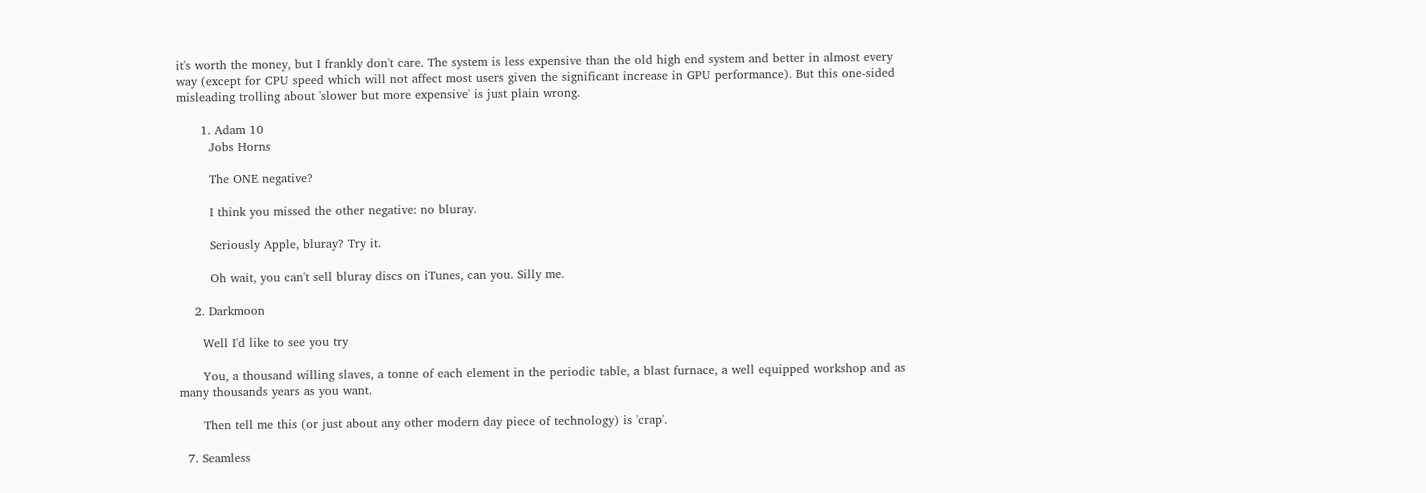it's worth the money, but I frankly don't care. The system is less expensive than the old high end system and better in almost every way (except for CPU speed which will not affect most users given the significant increase in GPU performance). But this one-sided misleading trolling about 'slower but more expensive' is just plain wrong.

      1. Adam 10
        Jobs Horns

        The ONE negative?

        I think you missed the other negative: no bluray.

        Seriously Apple, bluray? Try it.

        Oh wait, you can't sell bluray discs on iTunes, can you. Silly me.

    2. Darkmoon

      Well I'd like to see you try

      You, a thousand willing slaves, a tonne of each element in the periodic table, a blast furnace, a well equipped workshop and as many thousands years as you want.

      Then tell me this (or just about any other modern day piece of technology) is 'crap'.

  7. Seamless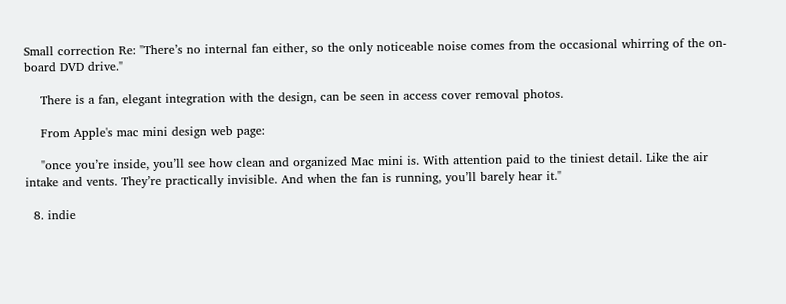Small correction Re: "There’s no internal fan either, so the only noticeable noise comes from the occasional whirring of the on-board DVD drive."

    There is a fan, elegant integration with the design, can be seen in access cover removal photos.

    From Apple's mac mini design web page:

    "once you’re inside, you’ll see how clean and organized Mac mini is. With attention paid to the tiniest detail. Like the air intake and vents. They’re practically invisible. And when the fan is running, you’ll barely hear it."

  8. indie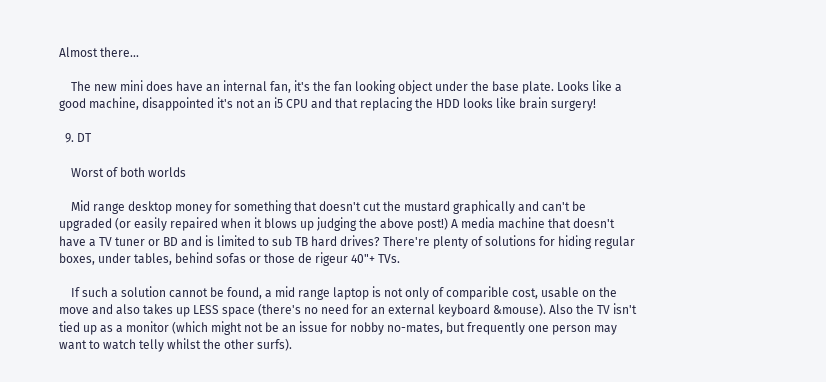Almost there...

    The new mini does have an internal fan, it's the fan looking object under the base plate. Looks like a good machine, disappointed it's not an i5 CPU and that replacing the HDD looks like brain surgery!

  9. DT

    Worst of both worlds

    Mid range desktop money for something that doesn't cut the mustard graphically and can't be upgraded (or easily repaired when it blows up judging the above post!) A media machine that doesn't have a TV tuner or BD and is limited to sub TB hard drives? There're plenty of solutions for hiding regular boxes, under tables, behind sofas or those de rigeur 40"+ TVs.

    If such a solution cannot be found, a mid range laptop is not only of comparible cost, usable on the move and also takes up LESS space (there's no need for an external keyboard &mouse). Also the TV isn't tied up as a monitor (which might not be an issue for nobby no-mates, but frequently one person may want to watch telly whilst the other surfs).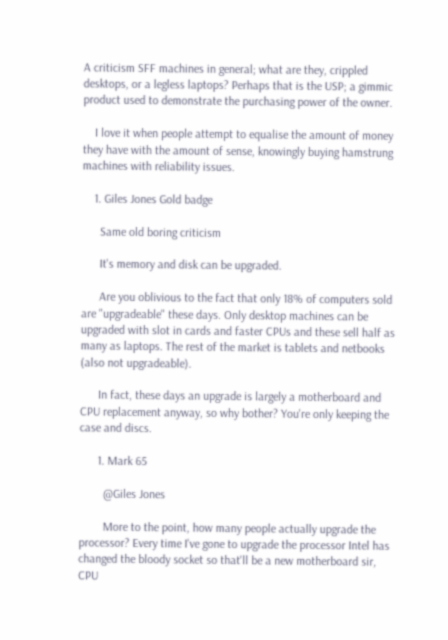A criticism SFF machines in general; what are they, crippled desktops, or a legless laptops? Perhaps that is the USP; a gimmic product used to demonstrate the purchasing power of the owner.

    I love it when people attempt to equalise the amount of money they have with the amount of sense, knowingly buying hamstrung machines with reliability issues.

    1. Giles Jones Gold badge

      Same old boring criticism

      It's memory and disk can be upgraded.

      Are you oblivious to the fact that only 18% of computers sold are "upgradeable" these days. Only desktop machines can be upgraded with slot in cards and faster CPUs and these sell half as many as laptops. The rest of the market is tablets and netbooks (also not upgradeable).

      In fact, these days an upgrade is largely a motherboard and CPU replacement anyway, so why bother? You're only keeping the case and discs.

      1. Mark 65

        @Giles Jones

        More to the point, how many people actually upgrade the processor? Every time I've gone to upgrade the processor Intel has changed the bloody socket so that'll be a new motherboard sir, CPU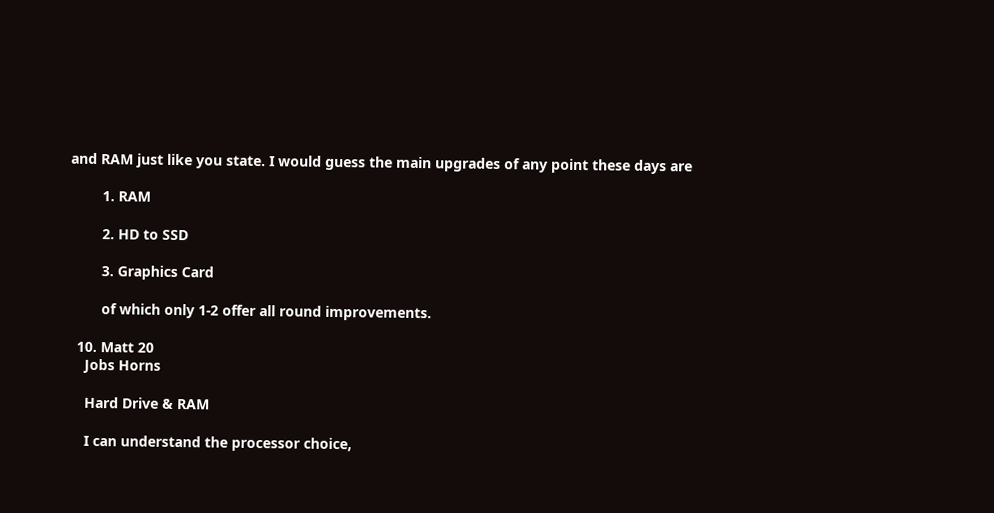and RAM just like you state. I would guess the main upgrades of any point these days are

        1. RAM

        2. HD to SSD

        3. Graphics Card

        of which only 1-2 offer all round improvements.

  10. Matt 20
    Jobs Horns

    Hard Drive & RAM

    I can understand the processor choice,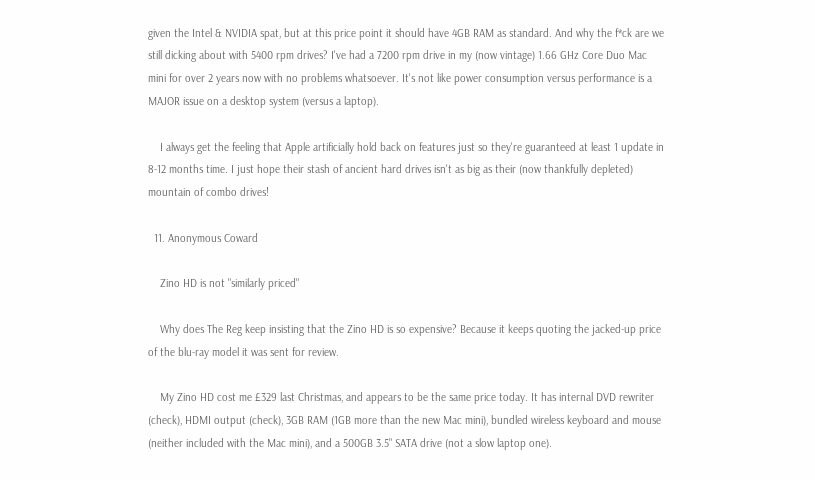given the Intel & NVIDIA spat, but at this price point it should have 4GB RAM as standard. And why the f*ck are we still dicking about with 5400 rpm drives? I've had a 7200 rpm drive in my (now vintage) 1.66 GHz Core Duo Mac mini for over 2 years now with no problems whatsoever. It's not like power consumption versus performance is a MAJOR issue on a desktop system (versus a laptop).

    I always get the feeling that Apple artificially hold back on features just so they're guaranteed at least 1 update in 8-12 months time. I just hope their stash of ancient hard drives isn't as big as their (now thankfully depleted) mountain of combo drives!

  11. Anonymous Coward

    Zino HD is not "similarly priced"

    Why does The Reg keep insisting that the Zino HD is so expensive? Because it keeps quoting the jacked-up price of the blu-ray model it was sent for review.

    My Zino HD cost me £329 last Christmas, and appears to be the same price today. It has internal DVD rewriter (check), HDMI output (check), 3GB RAM (1GB more than the new Mac mini), bundled wireless keyboard and mouse (neither included with the Mac mini), and a 500GB 3.5" SATA drive (not a slow laptop one).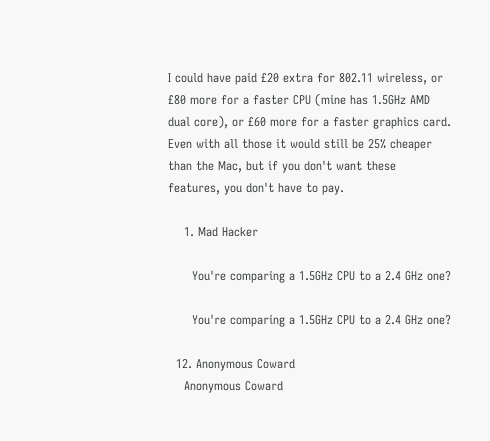I could have paid £20 extra for 802.11 wireless, or £80 more for a faster CPU (mine has 1.5GHz AMD dual core), or £60 more for a faster graphics card. Even with all those it would still be 25% cheaper than the Mac, but if you don't want these features, you don't have to pay.

    1. Mad Hacker

      You're comparing a 1.5GHz CPU to a 2.4 GHz one?

      You're comparing a 1.5GHz CPU to a 2.4 GHz one?

  12. Anonymous Coward
    Anonymous Coward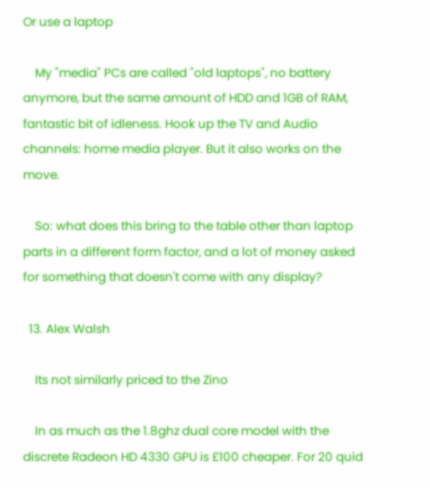Or use a laptop

    My "media" PCs are called "old laptops", no battery anymore, but the same amount of HDD and 1GB of RAM, fantastic bit of idleness. Hook up the TV and Audio channels: home media player. But it also works on the move.

    So: what does this bring to the table other than laptop parts in a different form factor, and a lot of money asked for something that doesn't come with any display?

  13. Alex Walsh

    Its not similarly priced to the Zino

    In as much as the 1.8ghz dual core model with the discrete Radeon HD 4330 GPU is £100 cheaper. For 20 quid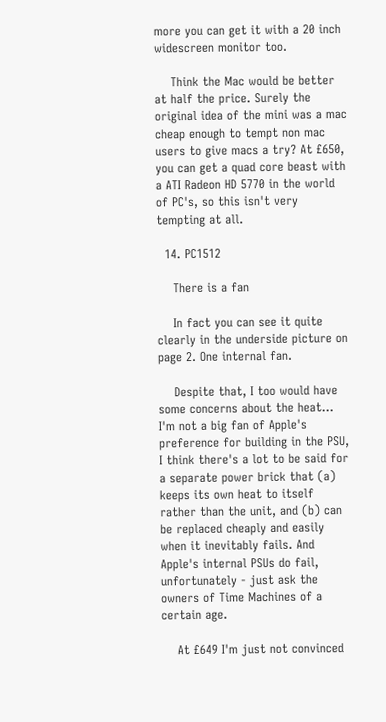more you can get it with a 20 inch widescreen monitor too.

    Think the Mac would be better at half the price. Surely the original idea of the mini was a mac cheap enough to tempt non mac users to give macs a try? At £650, you can get a quad core beast with a ATI Radeon HD 5770 in the world of PC's, so this isn't very tempting at all.

  14. PC1512

    There is a fan

    In fact you can see it quite clearly in the underside picture on page 2. One internal fan.

    Despite that, I too would have some concerns about the heat... I'm not a big fan of Apple's preference for building in the PSU, I think there's a lot to be said for a separate power brick that (a) keeps its own heat to itself rather than the unit, and (b) can be replaced cheaply and easily when it inevitably fails. And Apple's internal PSUs do fail, unfortunately - just ask the owners of Time Machines of a certain age.

    At £649 I'm just not convinced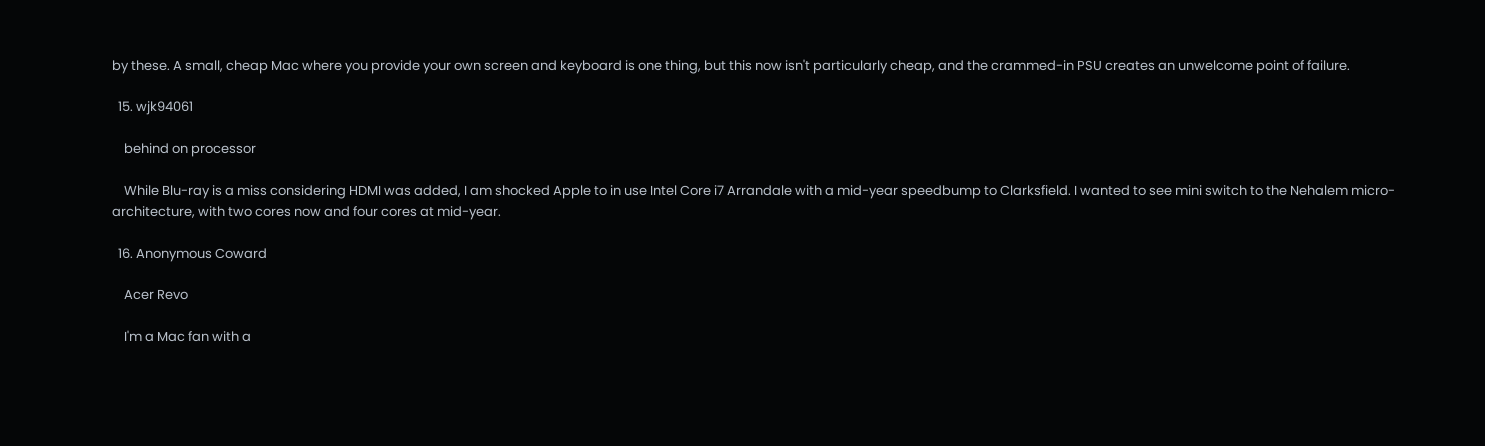by these. A small, cheap Mac where you provide your own screen and keyboard is one thing, but this now isn't particularly cheap, and the crammed-in PSU creates an unwelcome point of failure.

  15. wjk94061

    behind on processor

    While Blu-ray is a miss considering HDMI was added, I am shocked Apple to in use Intel Core i7 Arrandale with a mid-year speedbump to Clarksfield. I wanted to see mini switch to the Nehalem micro-architecture, with two cores now and four cores at mid-year.

  16. Anonymous Coward

    Acer Revo

    I'm a Mac fan with a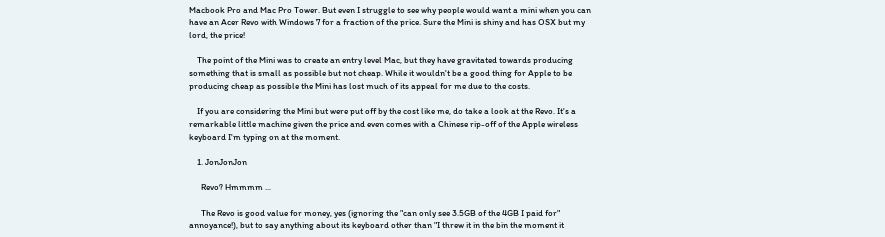Macbook Pro and Mac Pro Tower. But even I struggle to see why people would want a mini when you can have an Acer Revo with Windows 7 for a fraction of the price. Sure the Mini is shiny and has OSX but my lord, the price!

    The point of the Mini was to create an entry level Mac, but they have gravitated towards producing something that is small as possible but not cheap. While it wouldn't be a good thing for Apple to be producing cheap as possible the Mini has lost much of its appeal for me due to the costs.

    If you are considering the Mini but were put off by the cost like me, do take a look at the Revo. It's a remarkable little machine given the price and even comes with a Chinese rip-off of the Apple wireless keyboard I'm typing on at the moment.

    1. JonJonJon

      Revo? Hmmmm ...

      The Revo is good value for money, yes (ignoring the "can only see 3.5GB of the 4GB I paid for" annoyance!), but to say anything about its keyboard other than "I threw it in the bin the moment it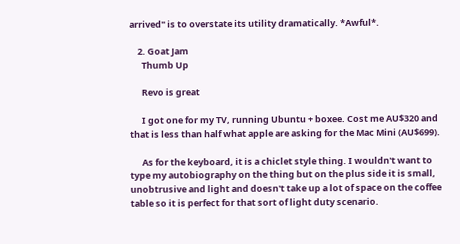arrived" is to overstate its utility dramatically. *Awful*.

    2. Goat Jam
      Thumb Up

      Revo is great

      I got one for my TV, running Ubuntu + boxee. Cost me AU$320 and that is less than half what apple are asking for the Mac Mini (AU$699).

      As for the keyboard, it is a chiclet style thing. I wouldn't want to type my autobiography on the thing but on the plus side it is small, unobtrusive and light and doesn't take up a lot of space on the coffee table so it is perfect for that sort of light duty scenario.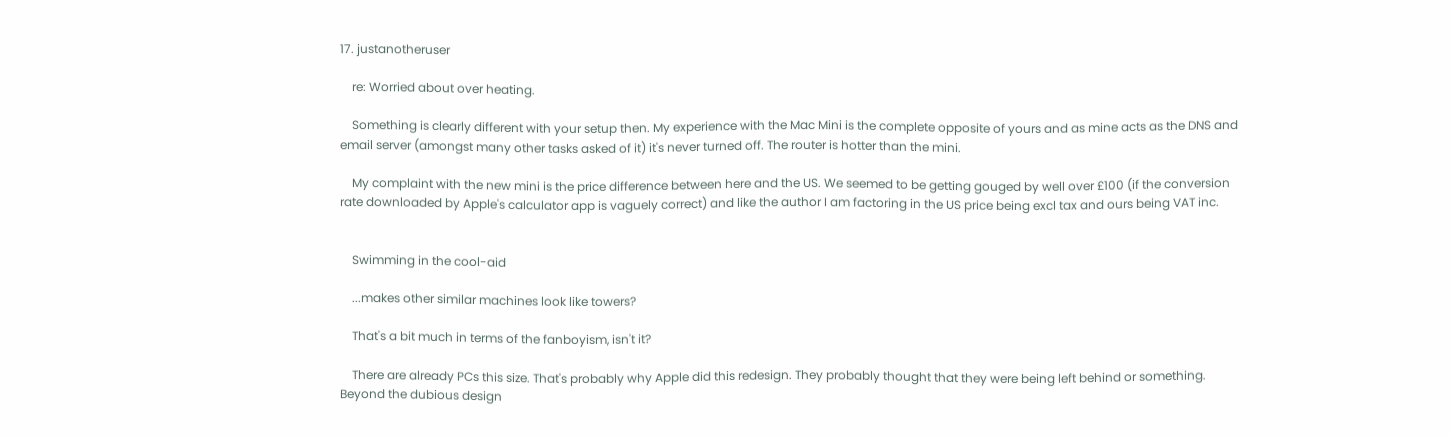17. justanotheruser

    re: Worried about over heating.

    Something is clearly different with your setup then. My experience with the Mac Mini is the complete opposite of yours and as mine acts as the DNS and email server (amongst many other tasks asked of it) it's never turned off. The router is hotter than the mini.

    My complaint with the new mini is the price difference between here and the US. We seemed to be getting gouged by well over £100 (if the conversion rate downloaded by Apple's calculator app is vaguely correct) and like the author I am factoring in the US price being excl tax and ours being VAT inc.


    Swimming in the cool-aid

    ...makes other similar machines look like towers?

    That's a bit much in terms of the fanboyism, isn't it?

    There are already PCs this size. That's probably why Apple did this redesign. They probably thought that they were being left behind or something. Beyond the dubious design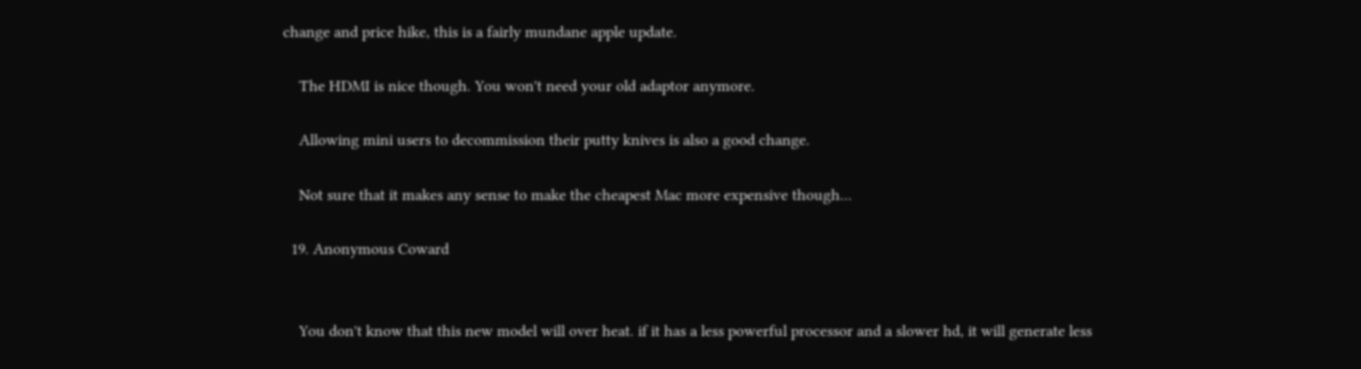change and price hike, this is a fairly mundane apple update.

    The HDMI is nice though. You won't need your old adaptor anymore.

    Allowing mini users to decommission their putty knives is also a good change.

    Not sure that it makes any sense to make the cheapest Mac more expensive though...

  19. Anonymous Coward


    You don't know that this new model will over heat. if it has a less powerful processor and a slower hd, it will generate less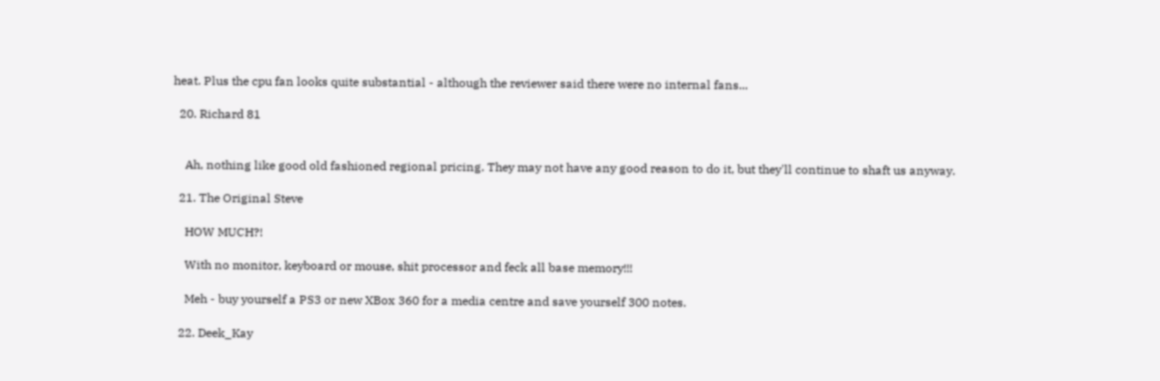heat. Plus the cpu fan looks quite substantial - although the reviewer said there were no internal fans...

  20. Richard 81


    Ah, nothing like good old fashioned regional pricing. They may not have any good reason to do it, but they'll continue to shaft us anyway.

  21. The Original Steve

    HOW MUCH?!

    With no monitor, keyboard or mouse, shit processor and feck all base memory!!!

    Meh - buy yourself a PS3 or new XBox 360 for a media centre and save yourself 300 notes.

  22. Deek_Kay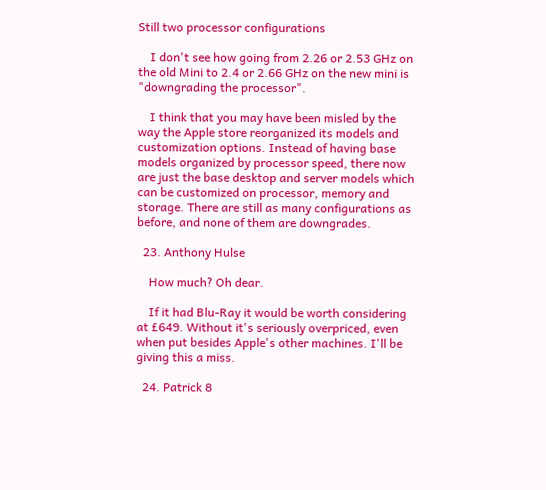Still two processor configurations

    I don't see how going from 2.26 or 2.53 GHz on the old Mini to 2.4 or 2.66 GHz on the new mini is "downgrading the processor".

    I think that you may have been misled by the way the Apple store reorganized its models and customization options. Instead of having base models organized by processor speed, there now are just the base desktop and server models which can be customized on processor, memory and storage. There are still as many configurations as before, and none of them are downgrades.

  23. Anthony Hulse

    How much? Oh dear.

    If it had Blu-Ray it would be worth considering at £649. Without it's seriously overpriced, even when put besides Apple's other machines. I'll be giving this a miss.

  24. Patrick 8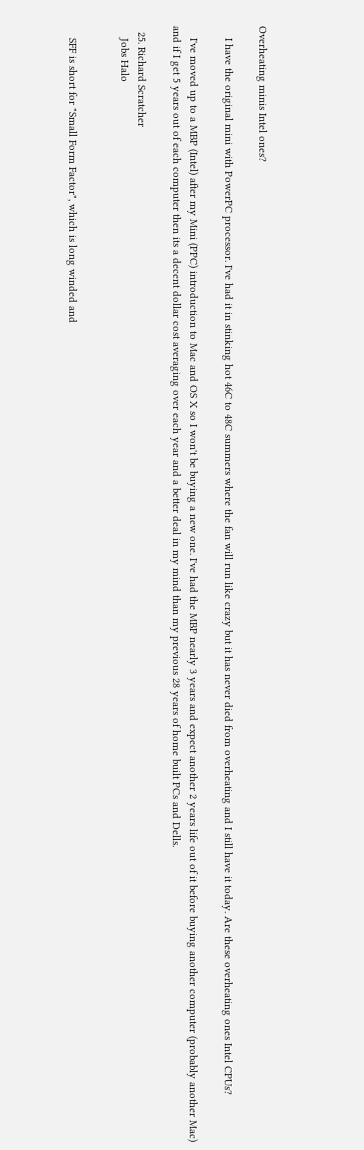Overheating minis Intel ones?

    I have the original mini with PowerPC processor. I've had it in stinking hot 46C to 48C summers where the fan will run like crazy but it has never died from overheating and I still have it today. Are these overheating ones Intel CPUs?

    I've moved up to a MBP (Intel) after my Mini (PPC) introduction to Mac and OS X so I won't be buying a new one. I've had the MBP nearly 3 years and expect another 2 years life out of it before buying another computer (probably another Mac) and if I get 5 years out of each computer then its a decent dollar cost averaging over each year and a better deal in my mind than my previous 28 years of home built PCs and Dells.

  25. Richard Scratcher
    Jobs Halo


    SFF is short for "Small Form Factor", which is long winded and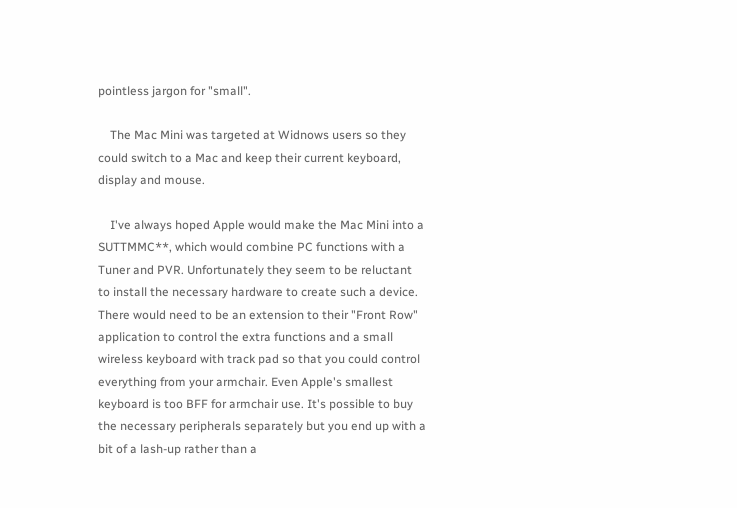pointless jargon for "small".

    The Mac Mini was targeted at Widnows users so they could switch to a Mac and keep their current keyboard, display and mouse.

    I've always hoped Apple would make the Mac Mini into a SUTTMMC**, which would combine PC functions with a Tuner and PVR. Unfortunately they seem to be reluctant to install the necessary hardware to create such a device. There would need to be an extension to their "Front Row" application to control the extra functions and a small wireless keyboard with track pad so that you could control everything from your armchair. Even Apple's smallest keyboard is too BFF for armchair use. It's possible to buy the necessary peripherals separately but you end up with a bit of a lash-up rather than a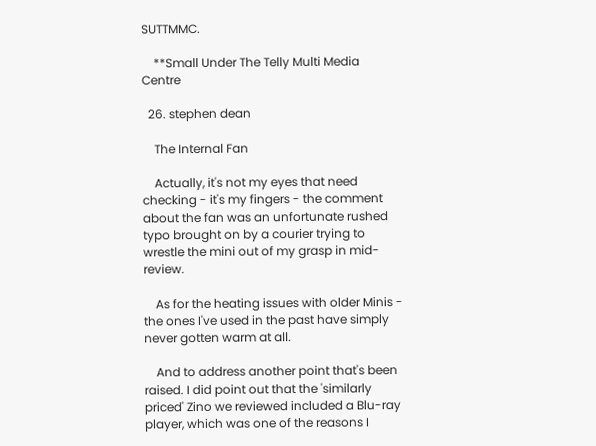SUTTMMC.

    **Small Under The Telly Multi Media Centre

  26. stephen dean

    The Internal Fan

    Actually, it's not my eyes that need checking - it's my fingers - the comment about the fan was an unfortunate rushed typo brought on by a courier trying to wrestle the mini out of my grasp in mid-review.

    As for the heating issues with older Minis - the ones I've used in the past have simply never gotten warm at all.

    And to address another point that's been raised. I did point out that the 'similarly priced' Zino we reviewed included a Blu-ray player, which was one of the reasons I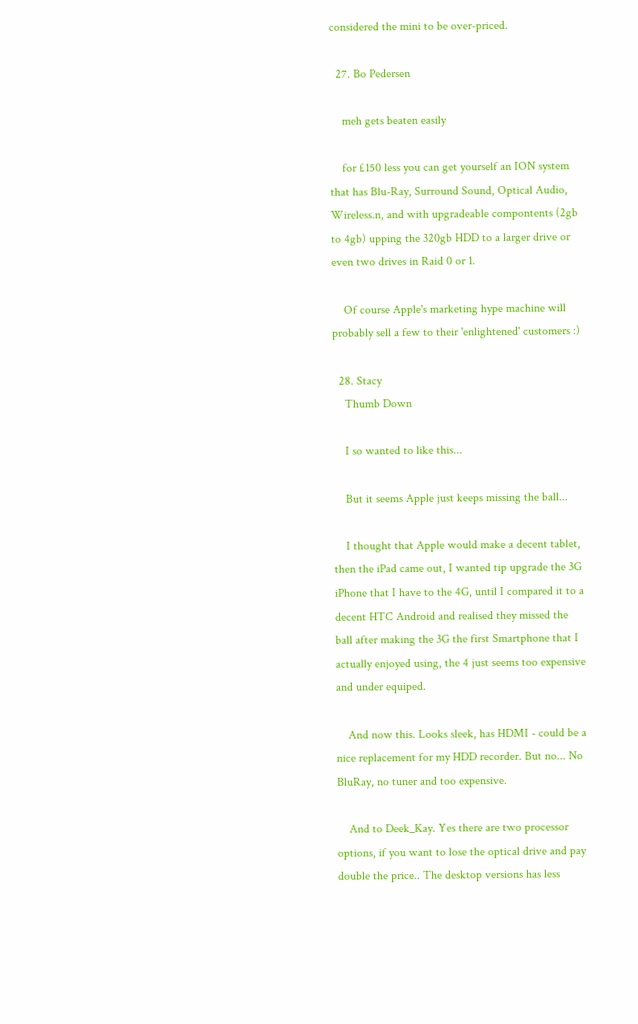considered the mini to be over-priced.

  27. Bo Pedersen

    meh gets beaten easily

    for £150 less you can get yourself an ION system that has Blu-Ray, Surround Sound, Optical Audio, Wireless.n, and with upgradeable compontents (2gb to 4gb) upping the 320gb HDD to a larger drive or even two drives in Raid 0 or 1.

    Of course Apple's marketing hype machine will probably sell a few to their 'enlightened' customers :)

  28. Stacy
    Thumb Down

    I so wanted to like this...

    But it seems Apple just keeps missing the ball...

    I thought that Apple would make a decent tablet, then the iPad came out, I wanted tip upgrade the 3G iPhone that I have to the 4G, until I compared it to a decent HTC Android and realised they missed the ball after making the 3G the first Smartphone that I actually enjoyed using, the 4 just seems too expensive and under equiped.

    And now this. Looks sleek, has HDMI - could be a nice replacement for my HDD recorder. But no... No BluRay, no tuner and too expensive.

    And to Deek_Kay. Yes there are two processor options, if you want to lose the optical drive and pay double the price.. The desktop versions has less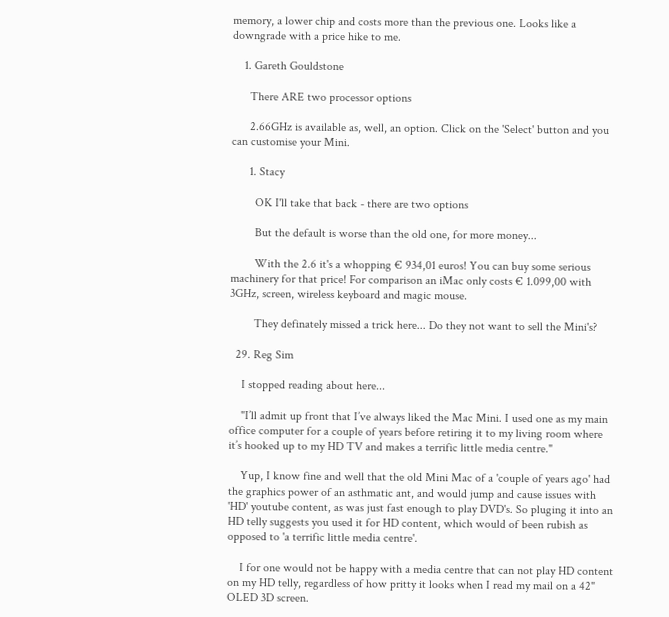memory, a lower chip and costs more than the previous one. Looks like a downgrade with a price hike to me.

    1. Gareth Gouldstone

      There ARE two processor options

      2.66GHz is available as, well, an option. Click on the 'Select' button and you can customise your Mini.

      1. Stacy

        OK I'll take that back - there are two options

        But the default is worse than the old one, for more money...

        With the 2.6 it's a whopping € 934,01 euros! You can buy some serious machinery for that price! For comparison an iMac only costs € 1.099,00 with 3GHz, screen, wireless keyboard and magic mouse.

        They definately missed a trick here... Do they not want to sell the Mini's?

  29. Reg Sim

    I stopped reading about here...

    "I’ll admit up front that I’ve always liked the Mac Mini. I used one as my main office computer for a couple of years before retiring it to my living room where it’s hooked up to my HD TV and makes a terrific little media centre."

    Yup, I know fine and well that the old Mini Mac of a 'couple of years ago' had the graphics power of an asthmatic ant, and would jump and cause issues with 'HD' youtube content, as was just fast enough to play DVD's. So pluging it into an HD telly suggests you used it for HD content, which would of been rubish as opposed to 'a terrific little media centre'.

    I for one would not be happy with a media centre that can not play HD content on my HD telly, regardless of how pritty it looks when I read my mail on a 42" OLED 3D screen.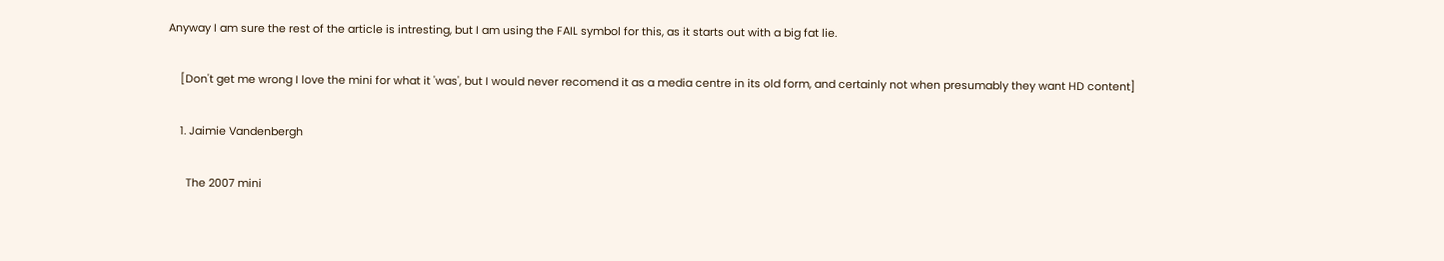Anyway I am sure the rest of the article is intresting, but I am using the FAIL symbol for this, as it starts out with a big fat lie.

    [Don't get me wrong I love the mini for what it 'was', but I would never recomend it as a media centre in its old form, and certainly not when presumably they want HD content]

    1. Jaimie Vandenbergh

      The 2007 mini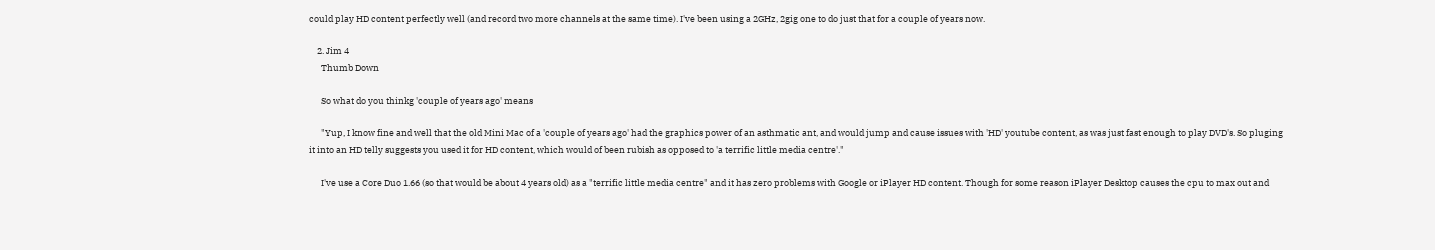could play HD content perfectly well (and record two more channels at the same time). I've been using a 2GHz, 2gig one to do just that for a couple of years now.

    2. Jim 4
      Thumb Down

      So what do you thinkg 'couple of years ago' means

      "Yup, I know fine and well that the old Mini Mac of a 'couple of years ago' had the graphics power of an asthmatic ant, and would jump and cause issues with 'HD' youtube content, as was just fast enough to play DVD's. So pluging it into an HD telly suggests you used it for HD content, which would of been rubish as opposed to 'a terrific little media centre'."

      I've use a Core Duo 1.66 (so that would be about 4 years old) as a "terrific little media centre" and it has zero problems with Google or iPlayer HD content. Though for some reason iPlayer Desktop causes the cpu to max out and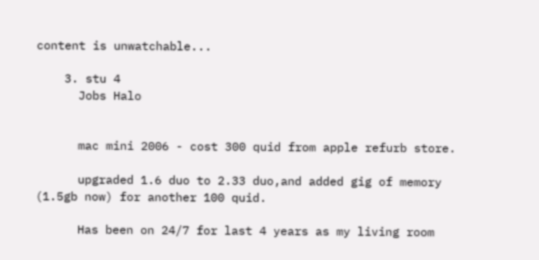content is unwatchable...

    3. stu 4
      Jobs Halo


      mac mini 2006 - cost 300 quid from apple refurb store.

      upgraded 1.6 duo to 2.33 duo,and added gig of memory (1.5gb now) for another 100 quid.

      Has been on 24/7 for last 4 years as my living room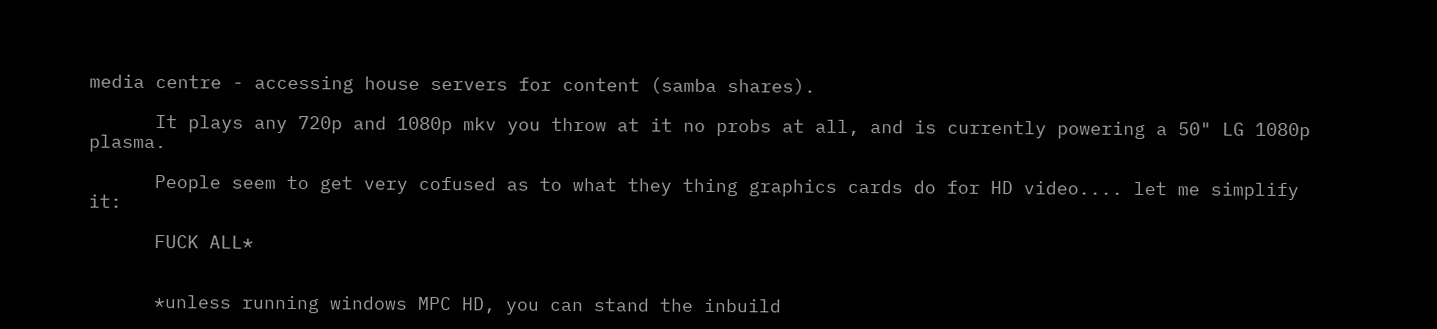media centre - accessing house servers for content (samba shares).

      It plays any 720p and 1080p mkv you throw at it no probs at all, and is currently powering a 50" LG 1080p plasma.

      People seem to get very cofused as to what they thing graphics cards do for HD video.... let me simplify it:

      FUCK ALL*


      *unless running windows MPC HD, you can stand the inbuild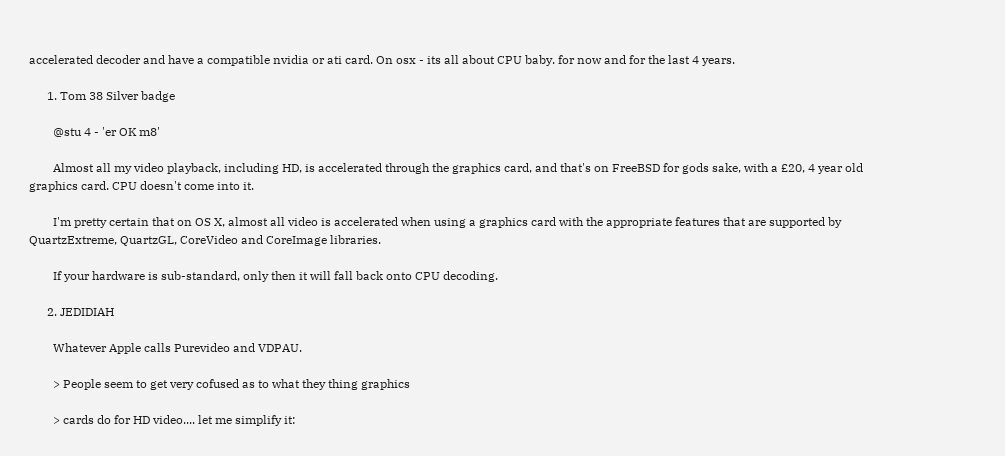accelerated decoder and have a compatible nvidia or ati card. On osx - its all about CPU baby. for now and for the last 4 years.

      1. Tom 38 Silver badge

        @stu 4 - 'er OK m8'

        Almost all my video playback, including HD, is accelerated through the graphics card, and that's on FreeBSD for gods sake, with a £20, 4 year old graphics card. CPU doesn't come into it.

        I'm pretty certain that on OS X, almost all video is accelerated when using a graphics card with the appropriate features that are supported by QuartzExtreme, QuartzGL, CoreVideo and CoreImage libraries.

        If your hardware is sub-standard, only then it will fall back onto CPU decoding.

      2. JEDIDIAH

        Whatever Apple calls Purevideo and VDPAU.

        > People seem to get very cofused as to what they thing graphics

        > cards do for HD video.... let me simplify it: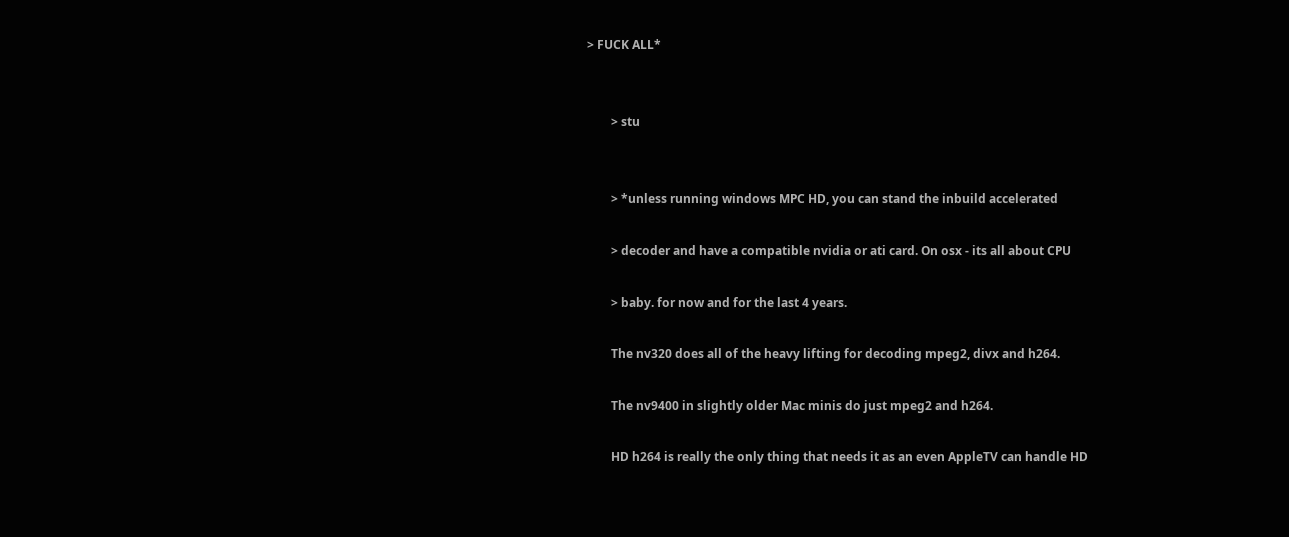> FUCK ALL*


        > stu


        > *unless running windows MPC HD, you can stand the inbuild accelerated

        > decoder and have a compatible nvidia or ati card. On osx - its all about CPU

        > baby. for now and for the last 4 years.

        The nv320 does all of the heavy lifting for decoding mpeg2, divx and h264.

        The nv9400 in slightly older Mac minis do just mpeg2 and h264.

        HD h264 is really the only thing that needs it as an even AppleTV can handle HD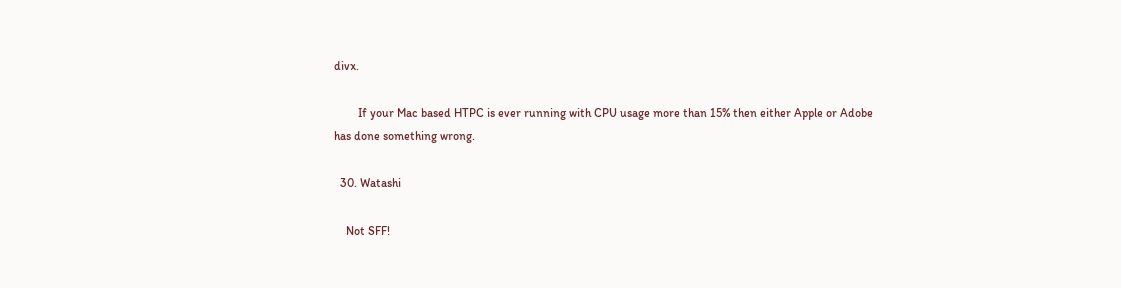divx.

        If your Mac based HTPC is ever running with CPU usage more than 15% then either Apple or Adobe has done something wrong.

  30. Watashi

    Not SFF!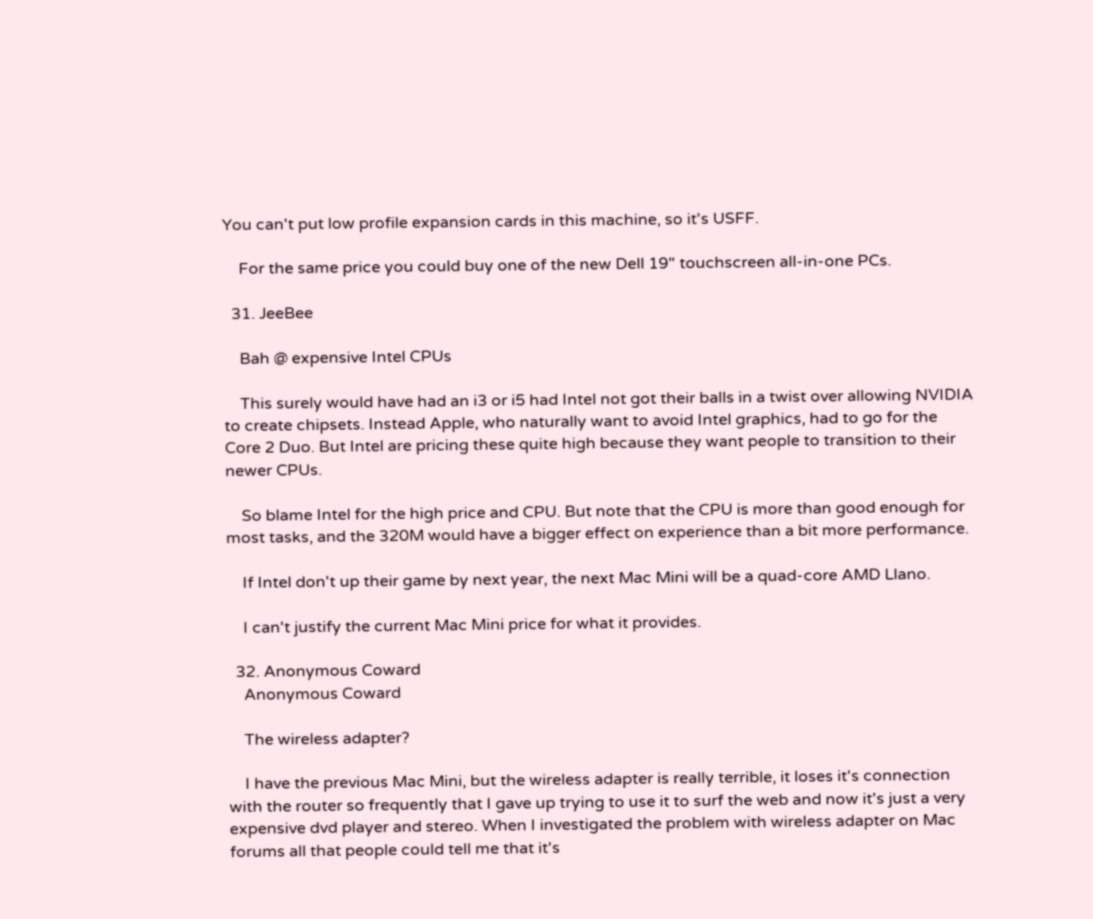You can't put low profile expansion cards in this machine, so it's USFF.

    For the same price you could buy one of the new Dell 19" touchscreen all-in-one PCs.

  31. JeeBee

    Bah @ expensive Intel CPUs

    This surely would have had an i3 or i5 had Intel not got their balls in a twist over allowing NVIDIA to create chipsets. Instead Apple, who naturally want to avoid Intel graphics, had to go for the Core 2 Duo. But Intel are pricing these quite high because they want people to transition to their newer CPUs.

    So blame Intel for the high price and CPU. But note that the CPU is more than good enough for most tasks, and the 320M would have a bigger effect on experience than a bit more performance.

    If Intel don't up their game by next year, the next Mac Mini will be a quad-core AMD Llano.

    I can't justify the current Mac Mini price for what it provides.

  32. Anonymous Coward
    Anonymous Coward

    The wireless adapter?

    I have the previous Mac Mini, but the wireless adapter is really terrible, it loses it's connection with the router so frequently that I gave up trying to use it to surf the web and now it's just a very expensive dvd player and stereo. When I investigated the problem with wireless adapter on Mac forums all that people could tell me that it's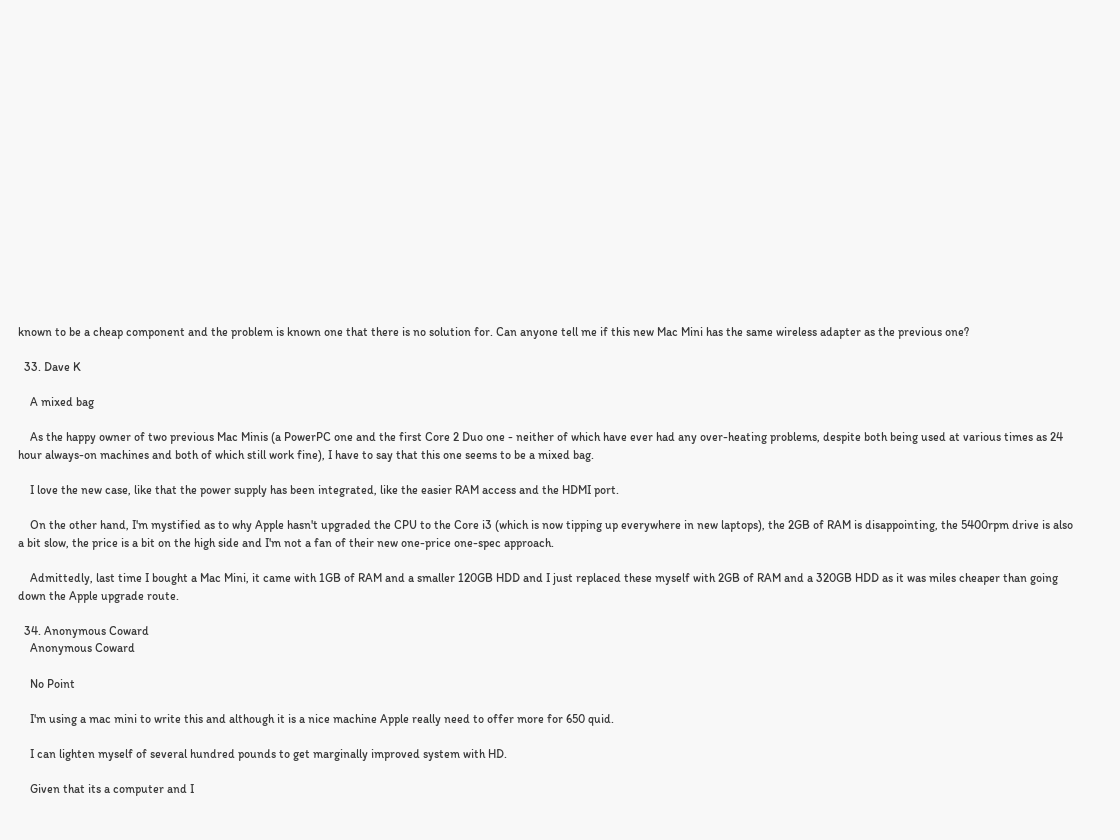known to be a cheap component and the problem is known one that there is no solution for. Can anyone tell me if this new Mac Mini has the same wireless adapter as the previous one?

  33. Dave K

    A mixed bag

    As the happy owner of two previous Mac Minis (a PowerPC one and the first Core 2 Duo one - neither of which have ever had any over-heating problems, despite both being used at various times as 24 hour always-on machines and both of which still work fine), I have to say that this one seems to be a mixed bag.

    I love the new case, like that the power supply has been integrated, like the easier RAM access and the HDMI port.

    On the other hand, I'm mystified as to why Apple hasn't upgraded the CPU to the Core i3 (which is now tipping up everywhere in new laptops), the 2GB of RAM is disappointing, the 5400rpm drive is also a bit slow, the price is a bit on the high side and I'm not a fan of their new one-price one-spec approach.

    Admittedly, last time I bought a Mac Mini, it came with 1GB of RAM and a smaller 120GB HDD and I just replaced these myself with 2GB of RAM and a 320GB HDD as it was miles cheaper than going down the Apple upgrade route.

  34. Anonymous Coward
    Anonymous Coward

    No Point

    I'm using a mac mini to write this and although it is a nice machine Apple really need to offer more for 650 quid.

    I can lighten myself of several hundred pounds to get marginally improved system with HD.

    Given that its a computer and I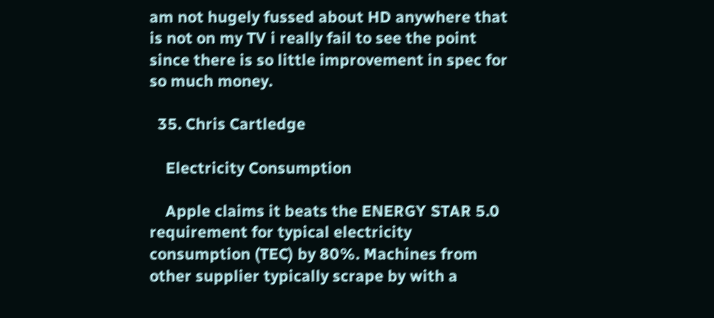am not hugely fussed about HD anywhere that is not on my TV i really fail to see the point since there is so little improvement in spec for so much money.

  35. Chris Cartledge

    Electricity Consumption

    Apple claims it beats the ENERGY STAR 5.0 requirement for typical electricity consumption (TEC) by 80%. Machines from other supplier typically scrape by with a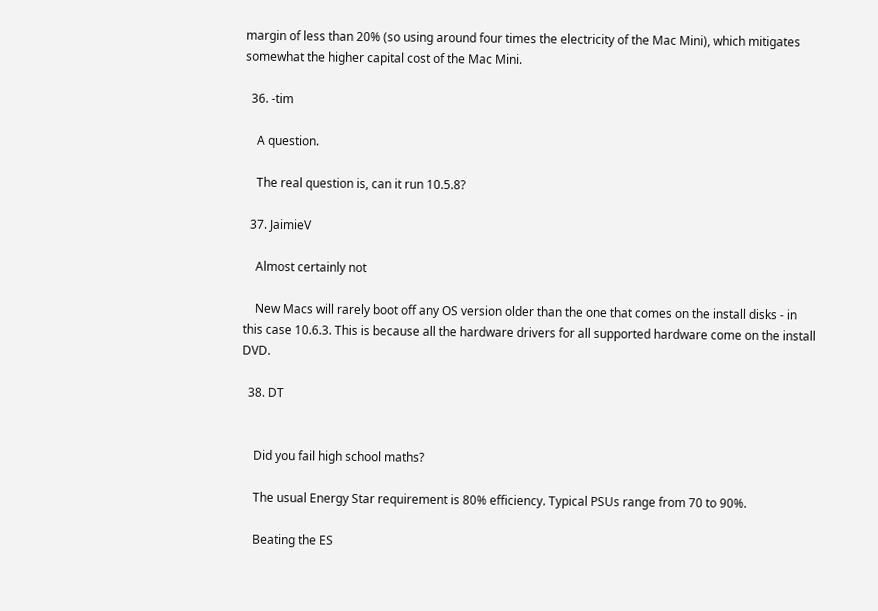margin of less than 20% (so using around four times the electricity of the Mac Mini), which mitigates somewhat the higher capital cost of the Mac Mini.

  36. -tim

    A question.

    The real question is, can it run 10.5.8?

  37. JaimieV

    Almost certainly not

    New Macs will rarely boot off any OS version older than the one that comes on the install disks - in this case 10.6.3. This is because all the hardware drivers for all supported hardware come on the install DVD.

  38. DT


    Did you fail high school maths?

    The usual Energy Star requirement is 80% efficiency. Typical PSUs range from 70 to 90%.

    Beating the ES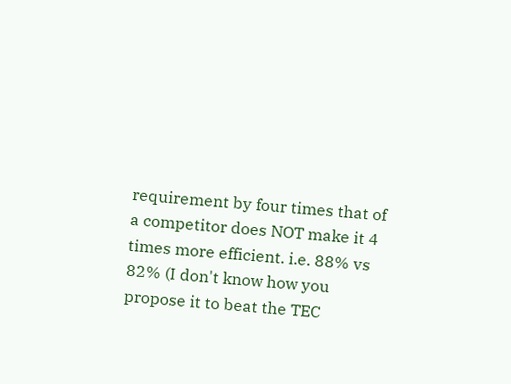requirement by four times that of a competitor does NOT make it 4 times more efficient. i.e. 88% vs 82% (I don't know how you propose it to beat the TEC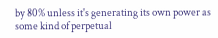by 80% unless it's generating its own power as some kind of perpetual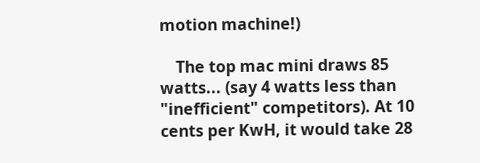motion machine!)

    The top mac mini draws 85 watts... (say 4 watts less than "inefficient" competitors). At 10 cents per KwH, it would take 28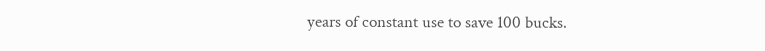years of constant use to save 100 bucks.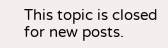This topic is closed for new posts.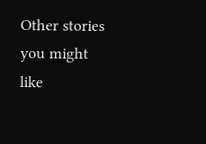Other stories you might like